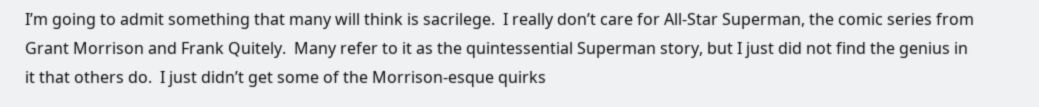I’m going to admit something that many will think is sacrilege.  I really don’t care for All-Star Superman, the comic series from Grant Morrison and Frank Quitely.  Many refer to it as the quintessential Superman story, but I just did not find the genius in it that others do.  I just didn’t get some of the Morrison-esque quirks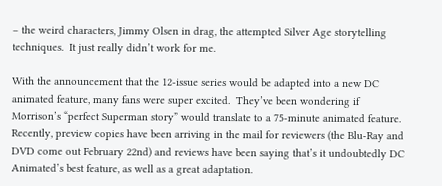– the weird characters, Jimmy Olsen in drag, the attempted Silver Age storytelling techniques.  It just really didn’t work for me.

With the announcement that the 12-issue series would be adapted into a new DC animated feature, many fans were super excited.  They’ve been wondering if Morrison’s “perfect Superman story” would translate to a 75-minute animated feature.  Recently, preview copies have been arriving in the mail for reviewers (the Blu-Ray and DVD come out February 22nd) and reviews have been saying that’s it undoubtedly DC Animated’s best feature, as well as a great adaptation.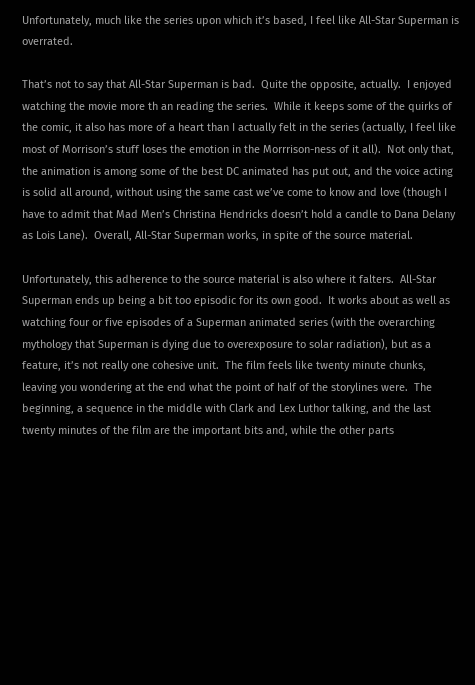Unfortunately, much like the series upon which it’s based, I feel like All-Star Superman is overrated.

That’s not to say that All-Star Superman is bad.  Quite the opposite, actually.  I enjoyed watching the movie more th an reading the series.  While it keeps some of the quirks of the comic, it also has more of a heart than I actually felt in the series (actually, I feel like most of Morrison’s stuff loses the emotion in the Morrrison-ness of it all).  Not only that, the animation is among some of the best DC animated has put out, and the voice acting is solid all around, without using the same cast we’ve come to know and love (though I have to admit that Mad Men’s Christina Hendricks doesn’t hold a candle to Dana Delany as Lois Lane).  Overall, All-Star Superman works, in spite of the source material.

Unfortunately, this adherence to the source material is also where it falters.  All-Star Superman ends up being a bit too episodic for its own good.  It works about as well as watching four or five episodes of a Superman animated series (with the overarching mythology that Superman is dying due to overexposure to solar radiation), but as a feature, it’s not really one cohesive unit.  The film feels like twenty minute chunks, leaving you wondering at the end what the point of half of the storylines were.  The beginning, a sequence in the middle with Clark and Lex Luthor talking, and the last twenty minutes of the film are the important bits and, while the other parts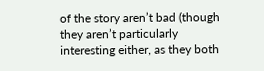of the story aren’t bad (though they aren’t particularly interesting either, as they both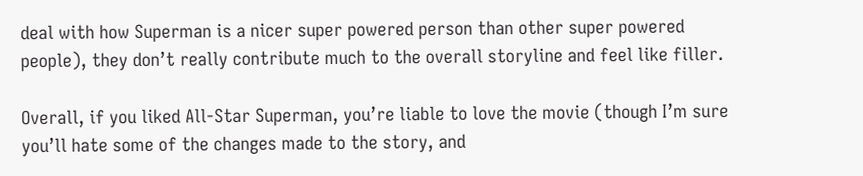deal with how Superman is a nicer super powered person than other super powered people), they don’t really contribute much to the overall storyline and feel like filler.

Overall, if you liked All-Star Superman, you’re liable to love the movie (though I’m sure you’ll hate some of the changes made to the story, and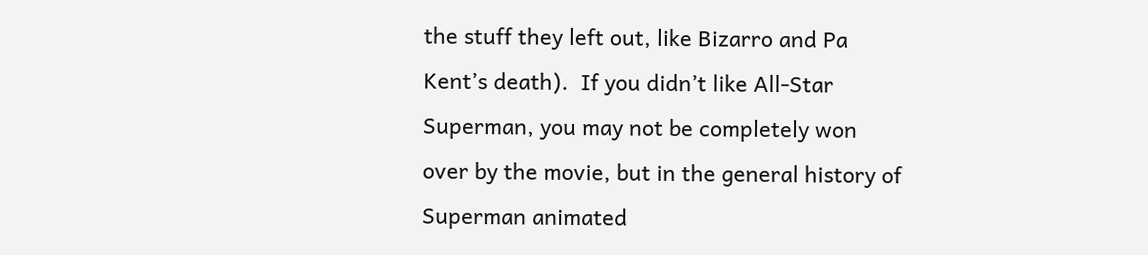the stuff they left out, like Bizarro and Pa Kent’s death).  If you didn’t like All-Star Superman, you may not be completely won over by the movie, but in the general history of Superman animated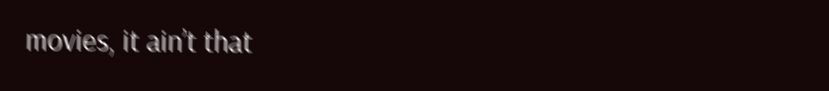movies, it ain’t that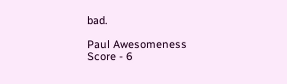bad.

Paul Awesomeness Score - 6